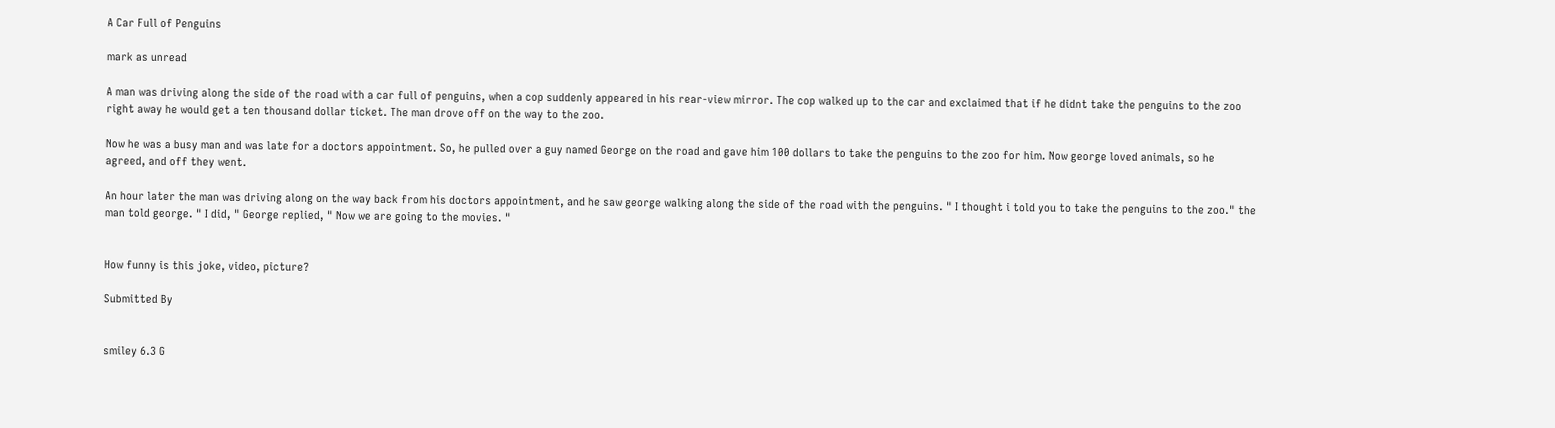A Car Full of Penguins

mark as unread

A man was driving along the side of the road with a car full of penguins, when a cop suddenly appeared in his rear-view mirror. The cop walked up to the car and exclaimed that if he didnt take the penguins to the zoo right away he would get a ten thousand dollar ticket. The man drove off on the way to the zoo.

Now he was a busy man and was late for a doctors appointment. So, he pulled over a guy named George on the road and gave him 100 dollars to take the penguins to the zoo for him. Now george loved animals, so he agreed, and off they went.

An hour later the man was driving along on the way back from his doctors appointment, and he saw george walking along the side of the road with the penguins. " I thought i told you to take the penguins to the zoo." the man told george. " I did, " George replied, " Now we are going to the movies. "


How funny is this joke, video, picture?

Submitted By


smiley 6.3 G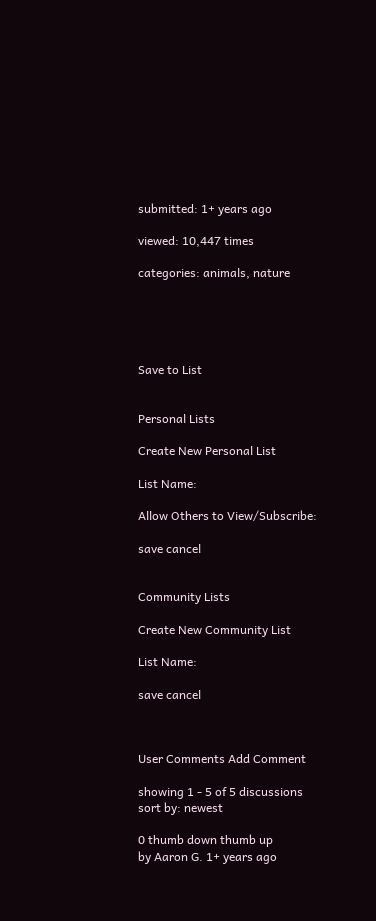submitted: 1+ years ago

viewed: 10,447 times

categories: animals, nature





Save to List


Personal Lists

Create New Personal List

List Name:

Allow Others to View/Subscribe:

save cancel


Community Lists

Create New Community List

List Name:

save cancel



User Comments Add Comment

showing 1 - 5 of 5 discussions       sort by: newest

0 thumb down thumb up
by Aaron G. 1+ years ago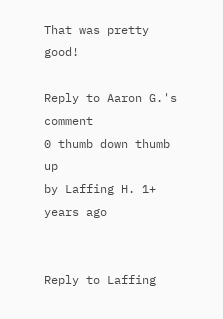That was pretty good!

Reply to Aaron G.'s comment
0 thumb down thumb up
by Laffing H. 1+ years ago


Reply to Laffing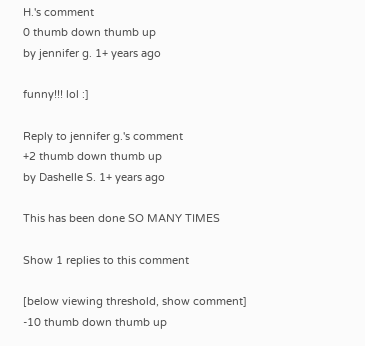H.'s comment
0 thumb down thumb up
by jennifer g. 1+ years ago

funny!!! lol :]

Reply to jennifer g.'s comment
+2 thumb down thumb up
by Dashelle S. 1+ years ago

This has been done SO MANY TIMES

Show 1 replies to this comment

[below viewing threshold, show comment] -10 thumb down thumb up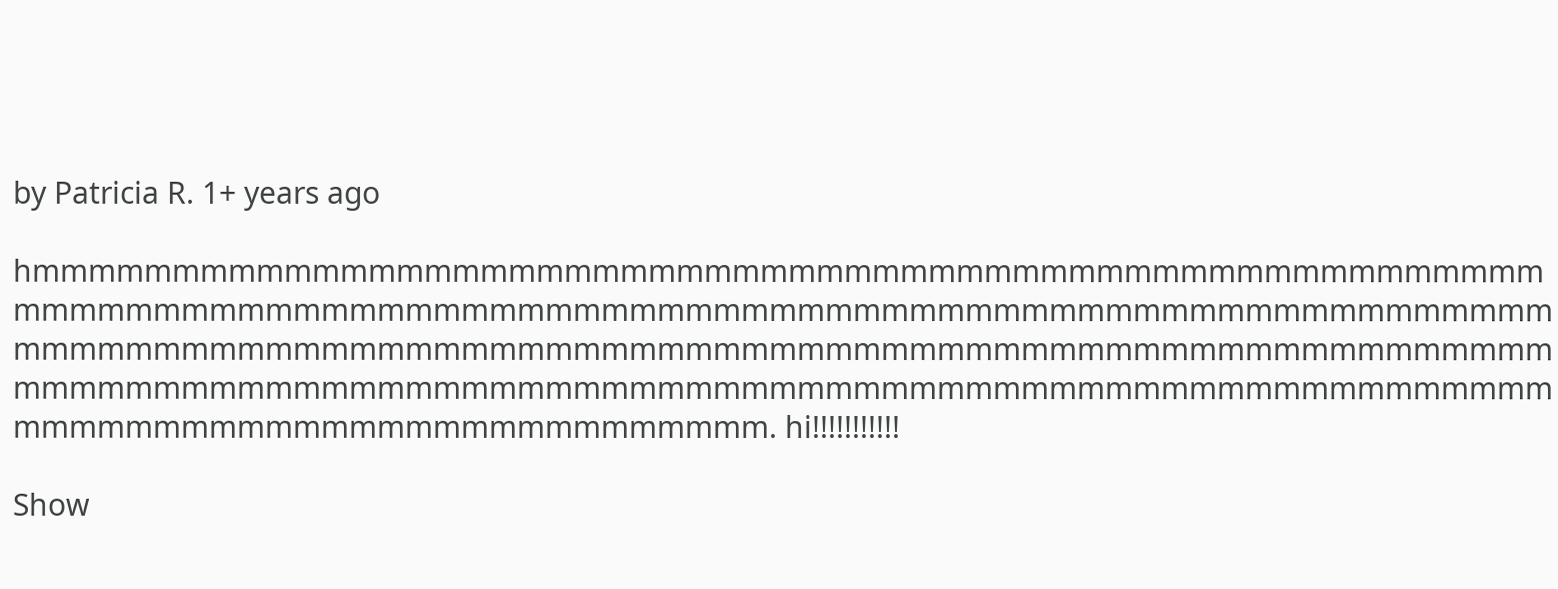by Patricia R. 1+ years ago

hmmmmmmmmmmmmmmmmmmmmmmmmmmmmmmmmmmmmmmmmmmmmmmmmmmmmmmmmmmmmmmmmmmmmmmmmmmmmmmmmmmmmmmmmmmmmmmmmmmmmmmmmmmmmmmmmmmmmmmmmmmmmmmmmmmmmmmmmmmmmmmmmmmmmmmmmmmmmmmmmmmmmmmmmmmmmmmmmmmmmmmmmmmmmmmmmmmmmmmmmmmmmmmmmmmmmmmmmmmmmmmmmmmmmmmmmmmmmmmmmmmmmmm. hi!!!!!!!!!!!

Show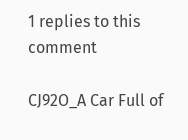1 replies to this comment

CJ92O_A Car Full of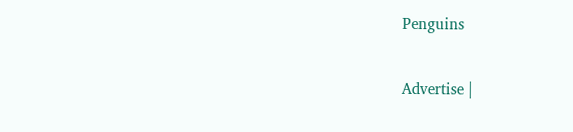Penguins

Advertise |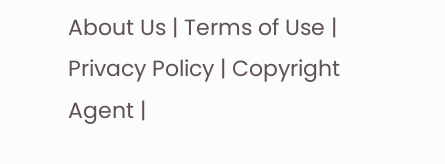About Us | Terms of Use | Privacy Policy | Copyright Agent |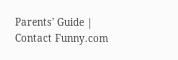Parents' Guide | Contact Funny.com